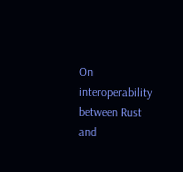On interoperability between Rust and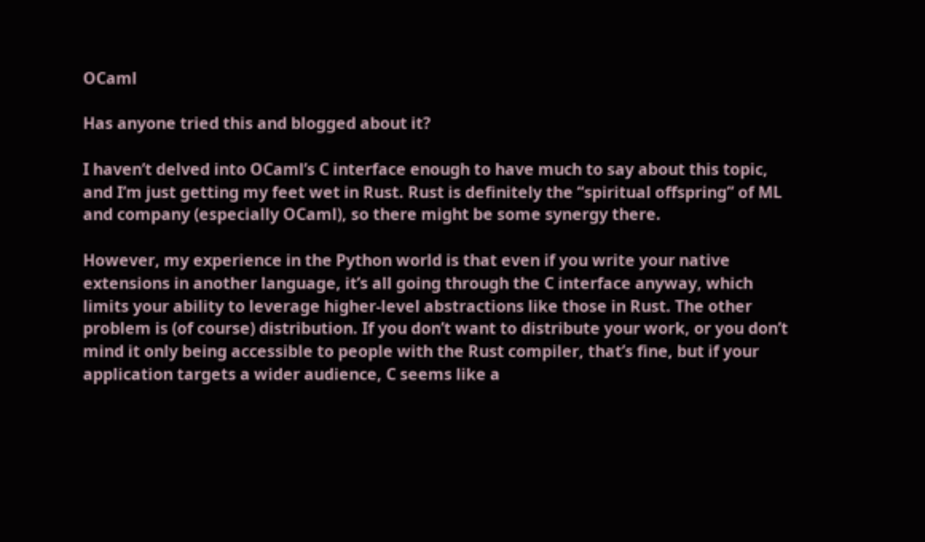OCaml

Has anyone tried this and blogged about it?

I haven’t delved into OCaml’s C interface enough to have much to say about this topic, and I’m just getting my feet wet in Rust. Rust is definitely the “spiritual offspring” of ML and company (especially OCaml), so there might be some synergy there.

However, my experience in the Python world is that even if you write your native extensions in another language, it’s all going through the C interface anyway, which limits your ability to leverage higher-level abstractions like those in Rust. The other problem is (of course) distribution. If you don’t want to distribute your work, or you don’t mind it only being accessible to people with the Rust compiler, that’s fine, but if your application targets a wider audience, C seems like a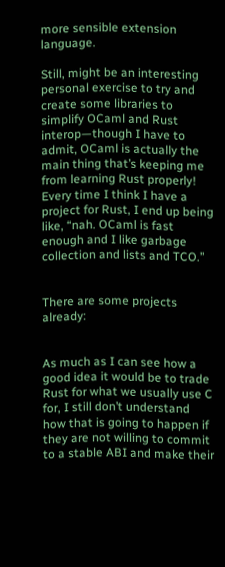more sensible extension language.

Still, might be an interesting personal exercise to try and create some libraries to simplify OCaml and Rust interop—though I have to admit, OCaml is actually the main thing that’s keeping me from learning Rust properly! Every time I think I have a project for Rust, I end up being like, “nah. OCaml is fast enough and I like garbage collection and lists and TCO.”


There are some projects already:


As much as I can see how a good idea it would be to trade Rust for what we usually use C for, I still don’t understand how that is going to happen if they are not willing to commit to a stable ABI and make their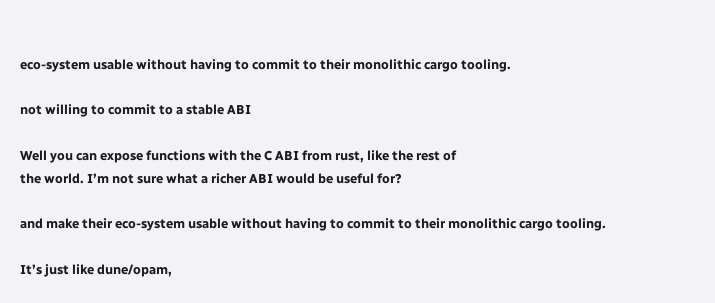eco-system usable without having to commit to their monolithic cargo tooling.

not willing to commit to a stable ABI

Well you can expose functions with the C ABI from rust, like the rest of
the world. I’m not sure what a richer ABI would be useful for?

and make their eco-system usable without having to commit to their monolithic cargo tooling.

It’s just like dune/opam,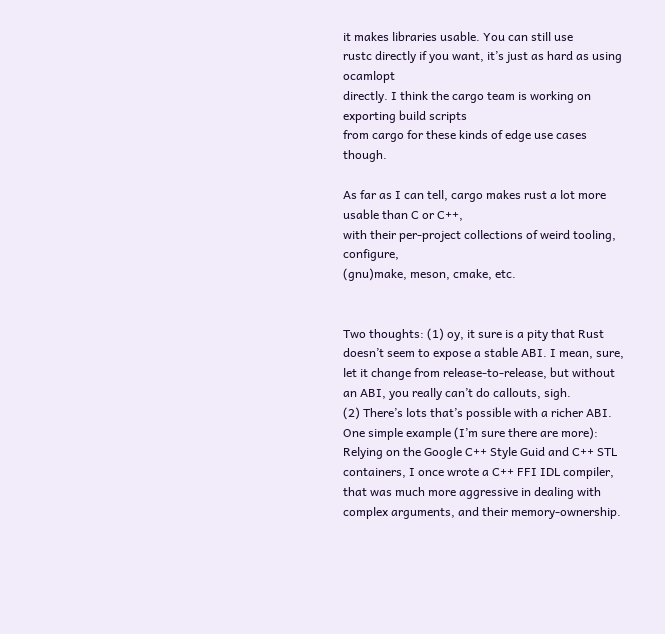it makes libraries usable. You can still use
rustc directly if you want, it’s just as hard as using ocamlopt
directly. I think the cargo team is working on exporting build scripts
from cargo for these kinds of edge use cases though.

As far as I can tell, cargo makes rust a lot more usable than C or C++,
with their per-project collections of weird tooling, configure,
(gnu)make, meson, cmake, etc.


Two thoughts: (1) oy, it sure is a pity that Rust doesn’t seem to expose a stable ABI. I mean, sure, let it change from release-to-release, but without an ABI, you really can’t do callouts, sigh.
(2) There’s lots that’s possible with a richer ABI. One simple example (I’m sure there are more): Relying on the Google C++ Style Guid and C++ STL containers, I once wrote a C++ FFI IDL compiler, that was much more aggressive in dealing with complex arguments, and their memory-ownership.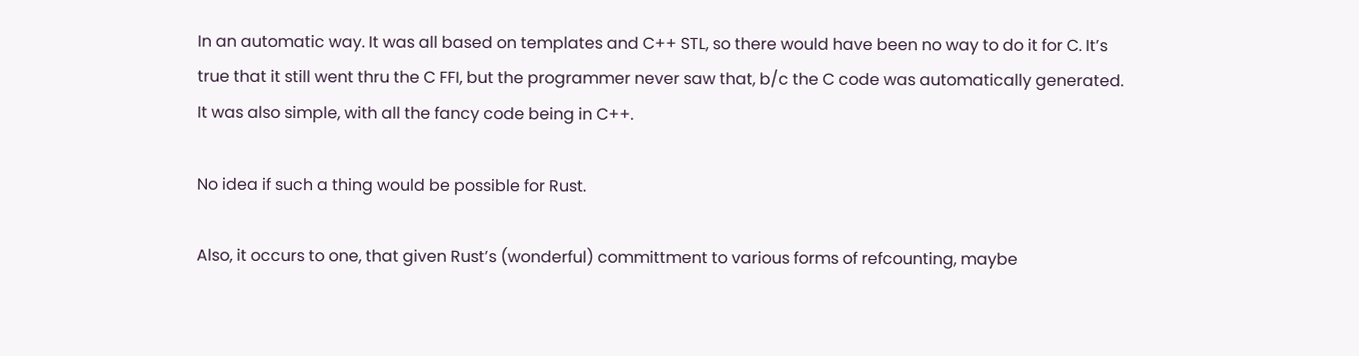In an automatic way. It was all based on templates and C++ STL, so there would have been no way to do it for C. It’s true that it still went thru the C FFI, but the programmer never saw that, b/c the C code was automatically generated. It was also simple, with all the fancy code being in C++.

No idea if such a thing would be possible for Rust.

Also, it occurs to one, that given Rust’s (wonderful) committment to various forms of refcounting, maybe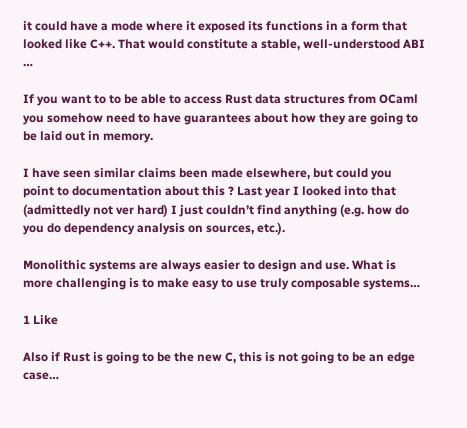it could have a mode where it exposed its functions in a form that looked like C++. That would constitute a stable, well-understood ABI …

If you want to to be able to access Rust data structures from OCaml you somehow need to have guarantees about how they are going to be laid out in memory.

I have seen similar claims been made elsewhere, but could you point to documentation about this ? Last year I looked into that (admittedly not ver hard) I just couldn’t find anything (e.g. how do you do dependency analysis on sources, etc.).

Monolithic systems are always easier to design and use. What is more challenging is to make easy to use truly composable systems…

1 Like

Also if Rust is going to be the new C, this is not going to be an edge case…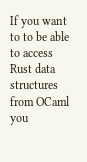If you want to to be able to access Rust data structures from OCaml you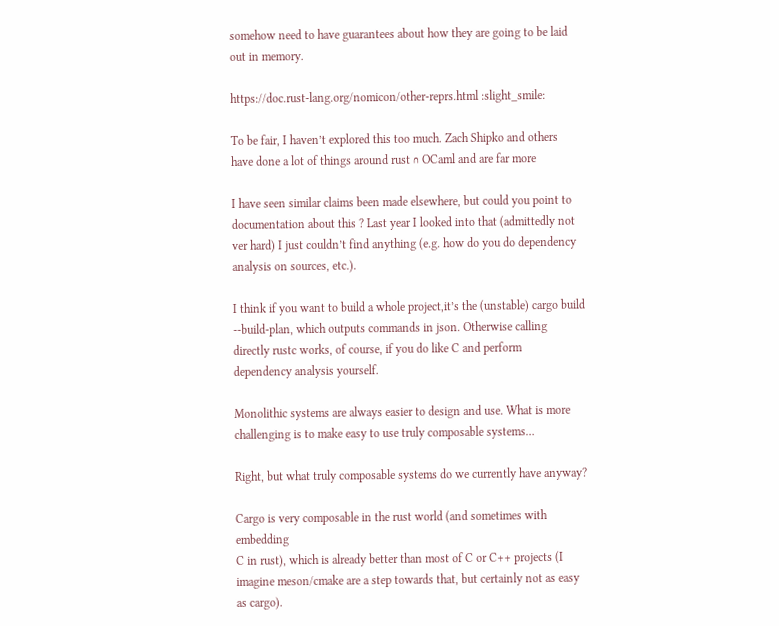somehow need to have guarantees about how they are going to be laid out in memory.

https://doc.rust-lang.org/nomicon/other-reprs.html :slight_smile:

To be fair, I haven’t explored this too much. Zach Shipko and others
have done a lot of things around rust ∩ OCaml and are far more

I have seen similar claims been made elsewhere, but could you point to documentation about this ? Last year I looked into that (admittedly not ver hard) I just couldn’t find anything (e.g. how do you do dependency analysis on sources, etc.).

I think if you want to build a whole project,it’s the (unstable) cargo build --build-plan, which outputs commands in json. Otherwise calling
directly rustc works, of course, if you do like C and perform
dependency analysis yourself.

Monolithic systems are always easier to design and use. What is more challenging is to make easy to use truly composable systems…

Right, but what truly composable systems do we currently have anyway?

Cargo is very composable in the rust world (and sometimes with embedding
C in rust), which is already better than most of C or C++ projects (I
imagine meson/cmake are a step towards that, but certainly not as easy
as cargo).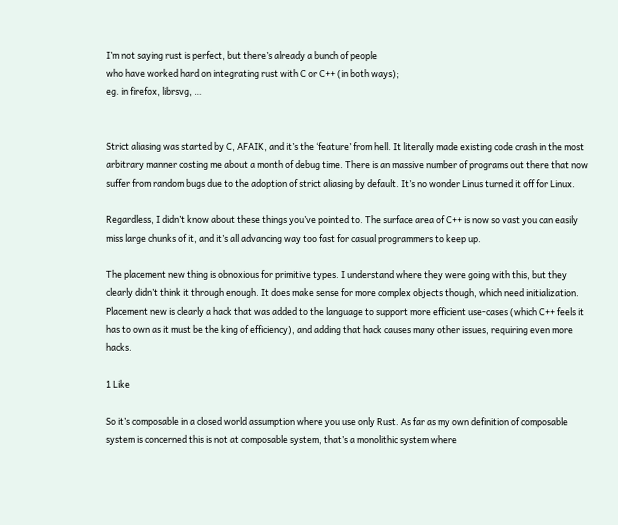I’m not saying rust is perfect, but there’s already a bunch of people
who have worked hard on integrating rust with C or C++ (in both ways);
eg. in firefox, librsvg, …


Strict aliasing was started by C, AFAIK, and it’s the ‘feature’ from hell. It literally made existing code crash in the most arbitrary manner costing me about a month of debug time. There is an massive number of programs out there that now suffer from random bugs due to the adoption of strict aliasing by default. It’s no wonder Linus turned it off for Linux.

Regardless, I didn’t know about these things you’ve pointed to. The surface area of C++ is now so vast you can easily miss large chunks of it, and it’s all advancing way too fast for casual programmers to keep up.

The placement new thing is obnoxious for primitive types. I understand where they were going with this, but they clearly didn’t think it through enough. It does make sense for more complex objects though, which need initialization. Placement new is clearly a hack that was added to the language to support more efficient use-cases (which C++ feels it has to own as it must be the king of efficiency), and adding that hack causes many other issues, requiring even more hacks.

1 Like

So it’s composable in a closed world assumption where you use only Rust. As far as my own definition of composable system is concerned this is not at composable system, that’s a monolithic system where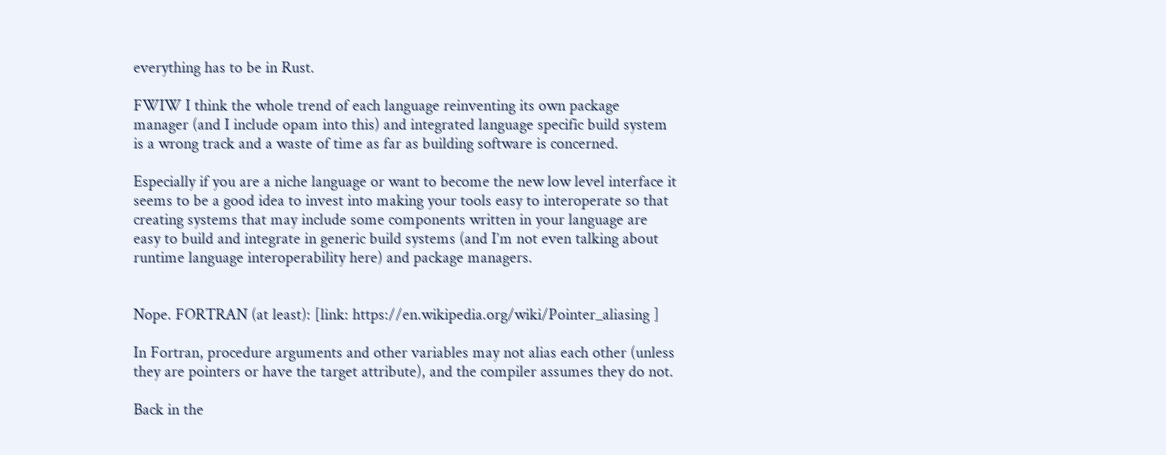everything has to be in Rust.

FWIW I think the whole trend of each language reinventing its own package manager (and I include opam into this) and integrated language specific build system is a wrong track and a waste of time as far as building software is concerned.

Especially if you are a niche language or want to become the new low level interface it seems to be a good idea to invest into making your tools easy to interoperate so that creating systems that may include some components written in your language are easy to build and integrate in generic build systems (and I’m not even talking about runtime language interoperability here) and package managers.


Nope. FORTRAN (at least): [link: https://en.wikipedia.org/wiki/Pointer_aliasing ]

In Fortran, procedure arguments and other variables may not alias each other (unless they are pointers or have the target attribute), and the compiler assumes they do not.

Back in the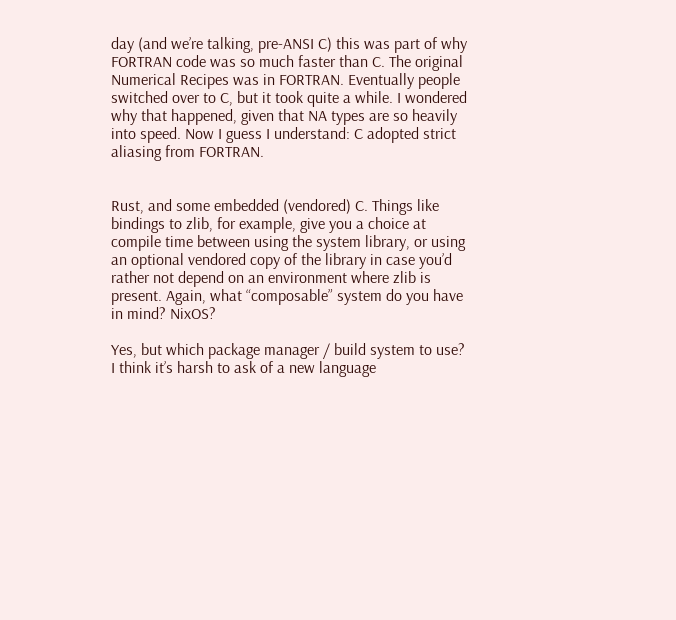day (and we’re talking, pre-ANSI C) this was part of why FORTRAN code was so much faster than C. The original Numerical Recipes was in FORTRAN. Eventually people switched over to C, but it took quite a while. I wondered why that happened, given that NA types are so heavily into speed. Now I guess I understand: C adopted strict aliasing from FORTRAN.


Rust, and some embedded (vendored) C. Things like bindings to zlib, for example, give you a choice at compile time between using the system library, or using an optional vendored copy of the library in case you’d rather not depend on an environment where zlib is present. Again, what “composable” system do you have in mind? NixOS?

Yes, but which package manager / build system to use? I think it’s harsh to ask of a new language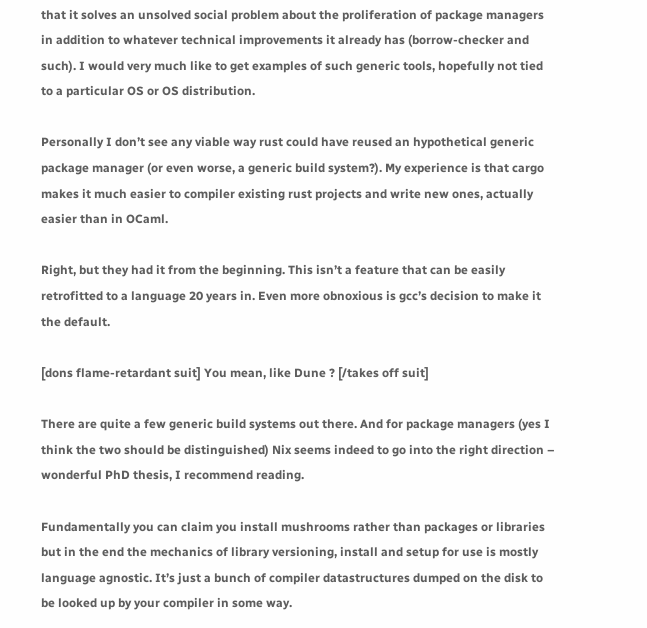that it solves an unsolved social problem about the proliferation of package managers in addition to whatever technical improvements it already has (borrow-checker and such). I would very much like to get examples of such generic tools, hopefully not tied to a particular OS or OS distribution.

Personally I don’t see any viable way rust could have reused an hypothetical generic package manager (or even worse, a generic build system?). My experience is that cargo makes it much easier to compiler existing rust projects and write new ones, actually easier than in OCaml.

Right, but they had it from the beginning. This isn’t a feature that can be easily retrofitted to a language 20 years in. Even more obnoxious is gcc’s decision to make it the default.

[dons flame-retardant suit] You mean, like Dune ? [/takes off suit]

There are quite a few generic build systems out there. And for package managers (yes I think the two should be distinguished) Nix seems indeed to go into the right direction – wonderful PhD thesis, I recommend reading.

Fundamentally you can claim you install mushrooms rather than packages or libraries but in the end the mechanics of library versioning, install and setup for use is mostly language agnostic. It’s just a bunch of compiler datastructures dumped on the disk to be looked up by your compiler in some way.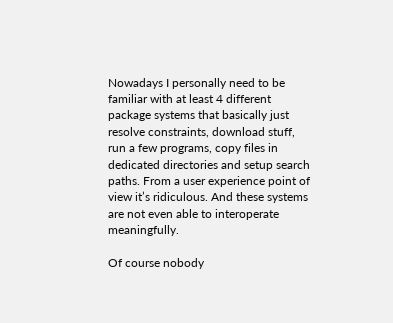Nowadays I personally need to be familiar with at least 4 different package systems that basically just resolve constraints, download stuff, run a few programs, copy files in dedicated directories and setup search paths. From a user experience point of view it’s ridiculous. And these systems are not even able to interoperate meaningfully.

Of course nobody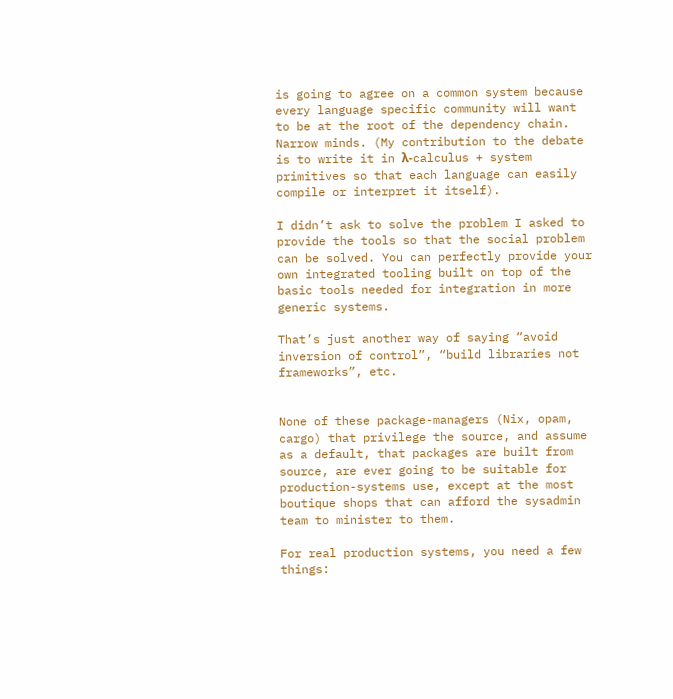is going to agree on a common system because every language specific community will want to be at the root of the dependency chain. Narrow minds. (My contribution to the debate is to write it in λ-calculus + system primitives so that each language can easily compile or interpret it itself).

I didn’t ask to solve the problem I asked to provide the tools so that the social problem can be solved. You can perfectly provide your own integrated tooling built on top of the basic tools needed for integration in more generic systems.

That’s just another way of saying “avoid inversion of control”, “build libraries not frameworks”, etc.


None of these package-managers (Nix, opam, cargo) that privilege the source, and assume as a default, that packages are built from source, are ever going to be suitable for production-systems use, except at the most boutique shops that can afford the sysadmin team to minister to them.

For real production systems, you need a few things: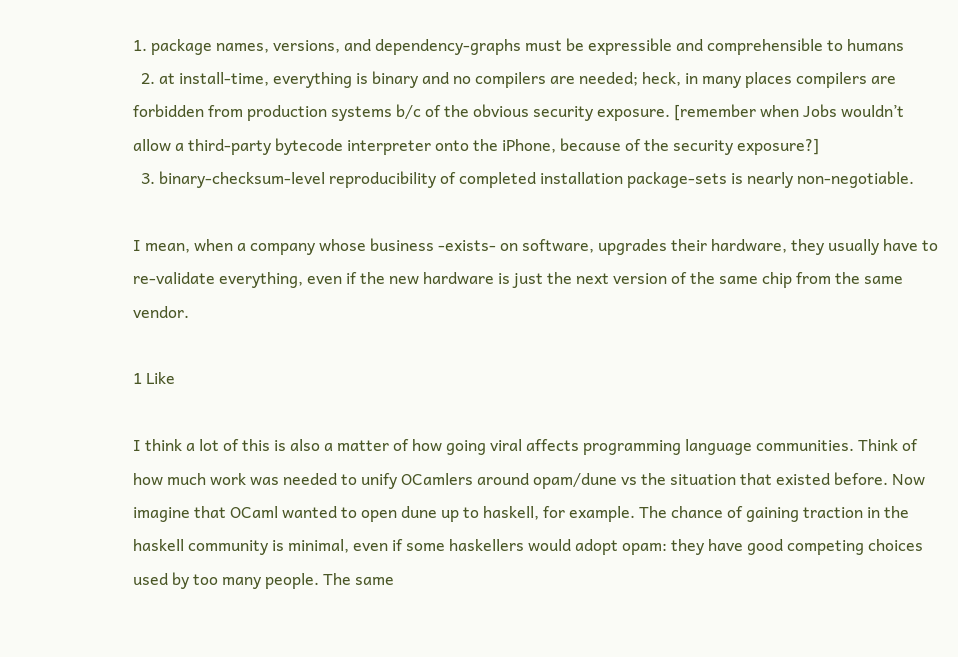1. package names, versions, and dependency-graphs must be expressible and comprehensible to humans
  2. at install-time, everything is binary and no compilers are needed; heck, in many places compilers are forbidden from production systems b/c of the obvious security exposure. [remember when Jobs wouldn’t allow a third-party bytecode interpreter onto the iPhone, because of the security exposure?]
  3. binary-checksum-level reproducibility of completed installation package-sets is nearly non-negotiable.

I mean, when a company whose business -exists- on software, upgrades their hardware, they usually have to re-validate everything, even if the new hardware is just the next version of the same chip from the same vendor.

1 Like

I think a lot of this is also a matter of how going viral affects programming language communities. Think of how much work was needed to unify OCamlers around opam/dune vs the situation that existed before. Now imagine that OCaml wanted to open dune up to haskell, for example. The chance of gaining traction in the haskell community is minimal, even if some haskellers would adopt opam: they have good competing choices used by too many people. The same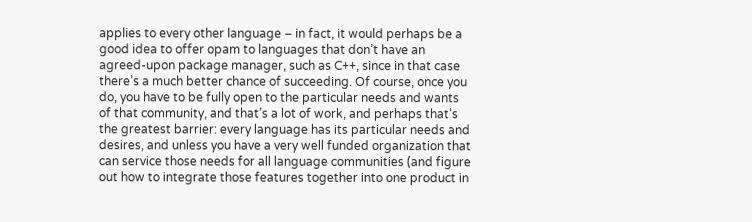applies to every other language – in fact, it would perhaps be a good idea to offer opam to languages that don’t have an agreed-upon package manager, such as C++, since in that case there’s a much better chance of succeeding. Of course, once you do, you have to be fully open to the particular needs and wants of that community, and that’s a lot of work, and perhaps that’s the greatest barrier: every language has its particular needs and desires, and unless you have a very well funded organization that can service those needs for all language communities (and figure out how to integrate those features together into one product in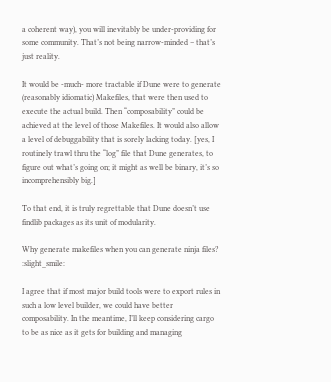a coherent way), you will inevitably be under-providing for some community. That’s not being narrow-minded – that’s just reality.

It would be -much- more tractable if Dune were to generate (reasonably idiomatic) Makefiles, that were then used to execute the actual build. Then “composability” could be achieved at the level of those Makefiles. It would also allow a level of debuggability that is sorely lacking today. [yes, I routinely trawl thru the “log” file that Dune generates, to figure out what’s going on; it might as well be binary, it’s so incomprehensibly big.]

To that end, it is truly regrettable that Dune doesn’t use findlib packages as its unit of modularity.

Why generate makefiles when you can generate ninja files? :slight_smile:

I agree that if most major build tools were to export rules in such a low level builder, we could have better composability. In the meantime, I’ll keep considering cargo to be as nice as it gets for building and managing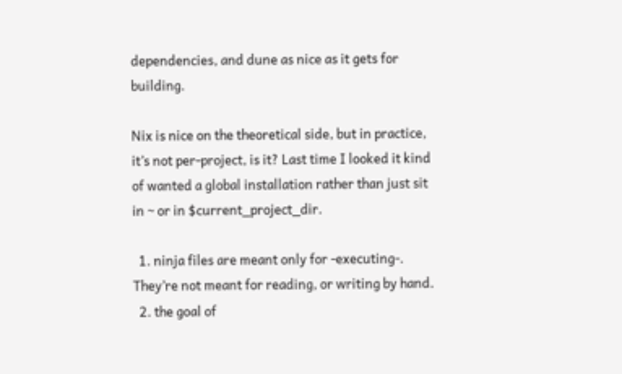dependencies, and dune as nice as it gets for building.

Nix is nice on the theoretical side, but in practice, it’s not per-project, is it? Last time I looked it kind of wanted a global installation rather than just sit in ~ or in $current_project_dir.

  1. ninja files are meant only for -executing-. They’re not meant for reading, or writing by hand.
  2. the goal of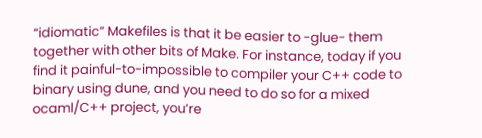“idiomatic” Makefiles is that it be easier to -glue- them together with other bits of Make. For instance, today if you find it painful-to-impossible to compiler your C++ code to binary using dune, and you need to do so for a mixed ocaml/C++ project, you’re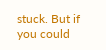stuck. But if you could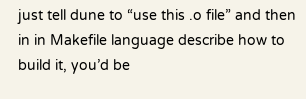just tell dune to “use this .o file” and then in in Makefile language describe how to build it, you’d be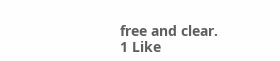free and clear.
1 Like